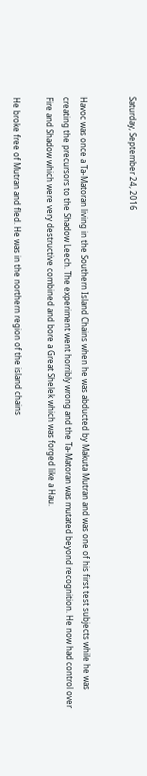Saturday, September 24, 2016


Havoc was once a Ta-Matoran living in the Southern Island Chains when he was abducted by Makuta Mutran and was one of his first test subjects while he was creating the precursors to the Shadow Leech. The experiment went horribly wrong and the Ta-Matoran was mutated beyond recognition. He now had control over Fire and Shadow which were very destructive combined and bore a Great Shelek which was forged like a Hau.

He broke free of Mutran and fled. He was in the northern region of the island chains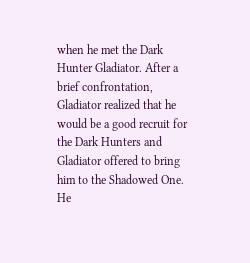when he met the Dark Hunter Gladiator. After a brief confrontation, Gladiator realized that he would be a good recruit for the Dark Hunters and Gladiator offered to bring him to the Shadowed One. He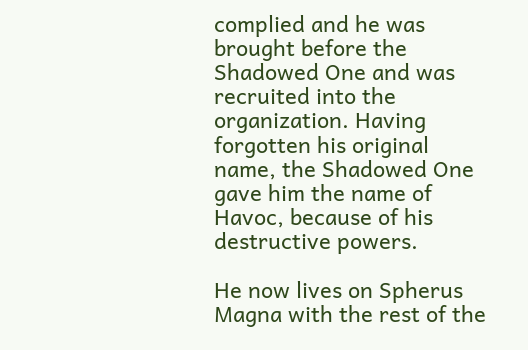complied and he was brought before the Shadowed One and was recruited into the organization. Having forgotten his original name, the Shadowed One gave him the name of Havoc, because of his destructive powers.

He now lives on Spherus Magna with the rest of the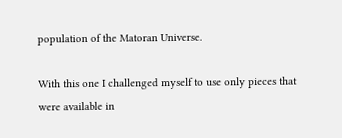population of the Matoran Universe.

With this one I challenged myself to use only pieces that were available in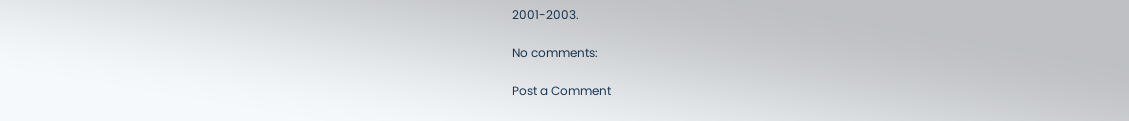2001-2003.

No comments:

Post a Comment